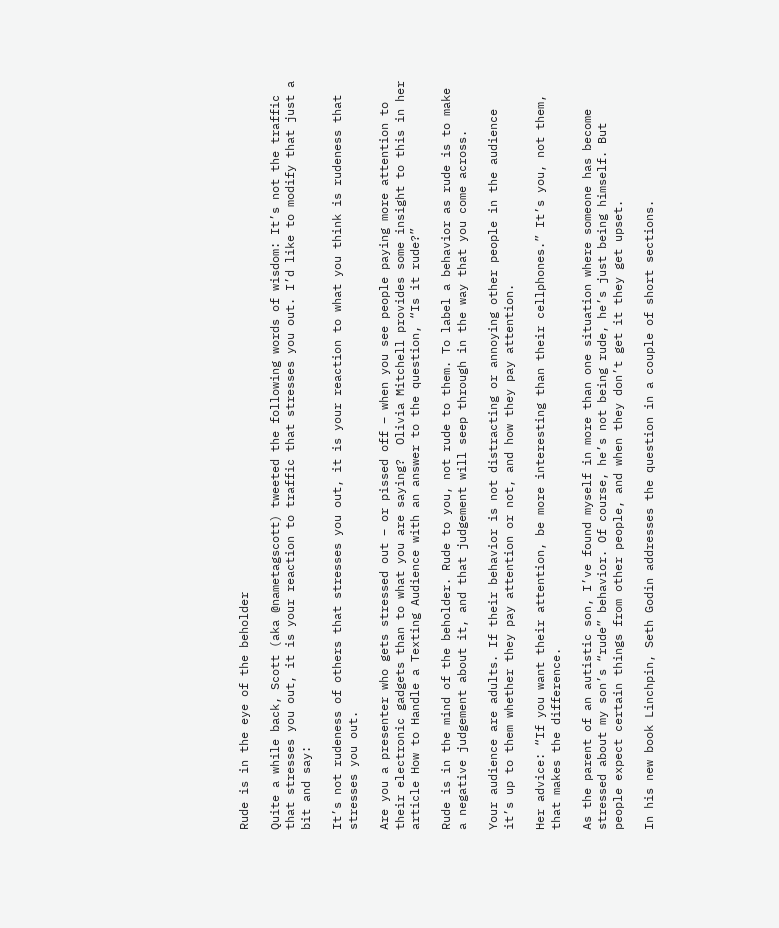Rude is in the eye of the beholder

Quite a while back, Scott (aka @nametagscott) tweeted the following words of wisdom: It’s not the traffic that stresses you out, it is your reaction to traffic that stresses you out. I’d like to modify that just a bit and say:

It’s not rudeness of others that stresses you out, it is your reaction to what you think is rudeness that stresses you out.

Are you a presenter who gets stressed out – or pissed off – when you see people paying more attention to their electronic gadgets than to what you are saying?  Olivia Mitchell provides some insight to this in her article How to Handle a Texting Audience with an answer to the question, “Is it rude?”

Rude is in the mind of the beholder. Rude to you, not rude to them. To label a behavior as rude is to make a negative judgement about it, and that judgement will seep through in the way that you come across.

Your audience are adults. If their behavior is not distracting or annoying other people in the audience it’s up to them whether they pay attention or not, and how they pay attention.

Her advice: “If you want their attention, be more interesting than their cellphones.” It’s you, not them, that makes the difference.

As the parent of an autistic son, I’ve found myself in more than one situation where someone has become stressed about my son’s “rude” behavior. Of course, he’s not being rude, he’s just being himself. But people expect certain things from other people, and when they don’t get it they get upset.

In his new book Linchpin, Seth Godin addresses the question in a couple of short sections.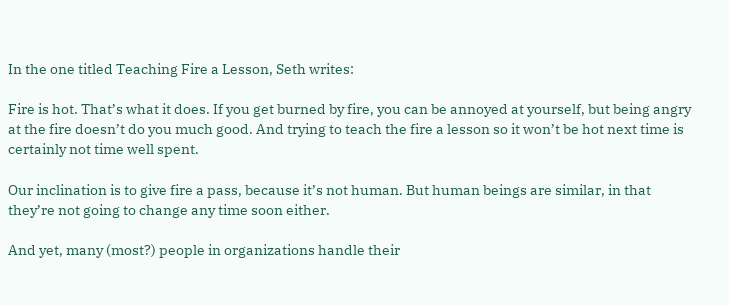In the one titled Teaching Fire a Lesson, Seth writes:

Fire is hot. That’s what it does. If you get burned by fire, you can be annoyed at yourself, but being angry at the fire doesn’t do you much good. And trying to teach the fire a lesson so it won’t be hot next time is certainly not time well spent.

Our inclination is to give fire a pass, because it’s not human. But human beings are similar, in that they’re not going to change any time soon either.

And yet, many (most?) people in organizations handle their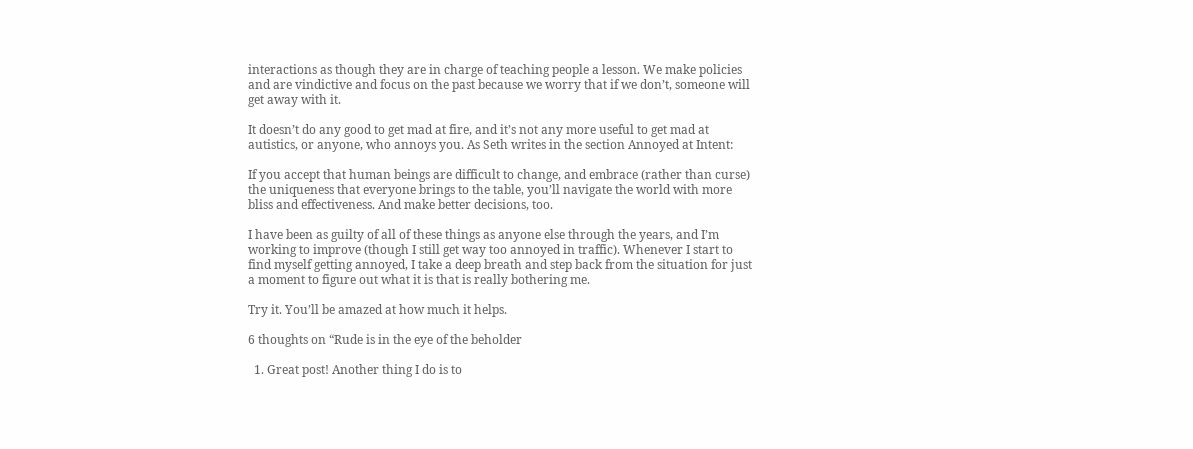interactions as though they are in charge of teaching people a lesson. We make policies and are vindictive and focus on the past because we worry that if we don’t, someone will get away with it.

It doesn’t do any good to get mad at fire, and it’s not any more useful to get mad at autistics, or anyone, who annoys you. As Seth writes in the section Annoyed at Intent:

If you accept that human beings are difficult to change, and embrace (rather than curse) the uniqueness that everyone brings to the table, you’ll navigate the world with more bliss and effectiveness. And make better decisions, too.

I have been as guilty of all of these things as anyone else through the years, and I’m working to improve (though I still get way too annoyed in traffic). Whenever I start to find myself getting annoyed, I take a deep breath and step back from the situation for just a moment to figure out what it is that is really bothering me.

Try it. You’ll be amazed at how much it helps.

6 thoughts on “Rude is in the eye of the beholder

  1. Great post! Another thing I do is to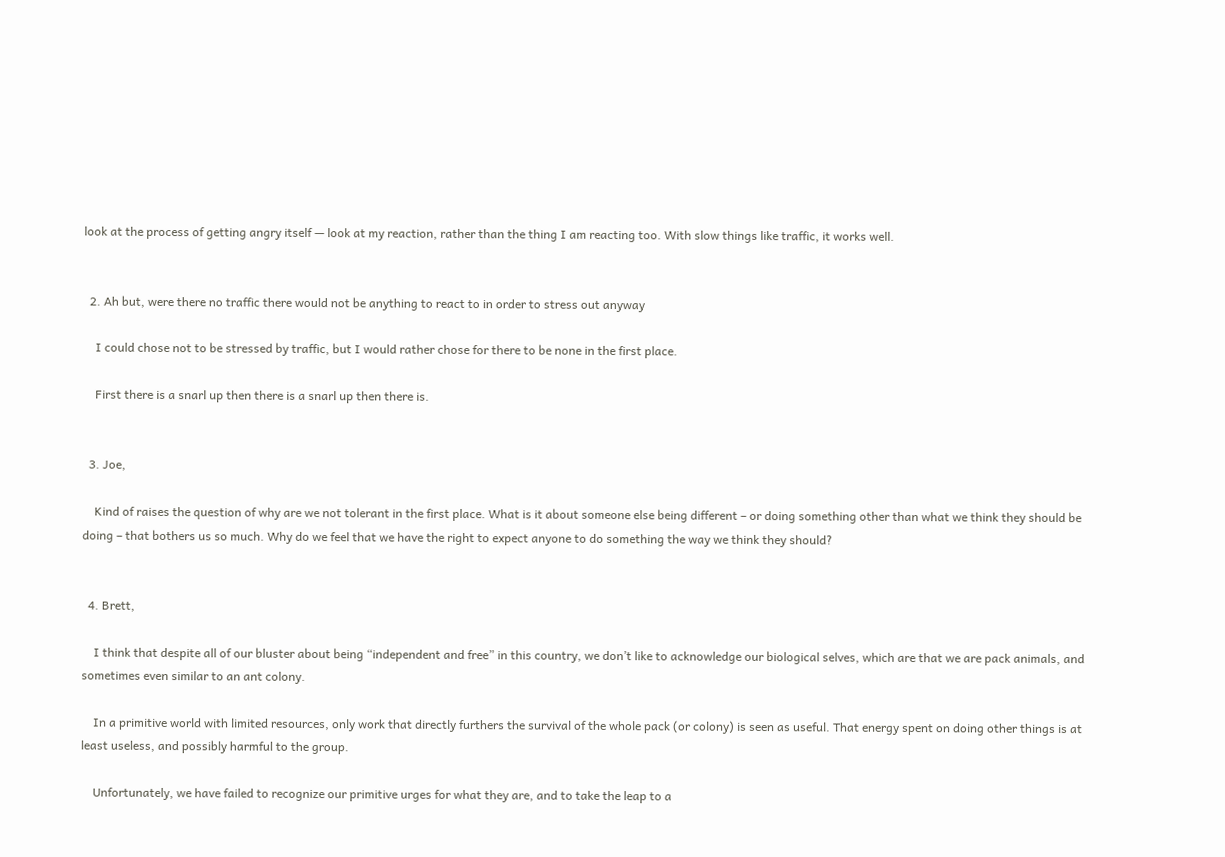look at the process of getting angry itself — look at my reaction, rather than the thing I am reacting too. With slow things like traffic, it works well.


  2. Ah but, were there no traffic there would not be anything to react to in order to stress out anyway

    I could chose not to be stressed by traffic, but I would rather chose for there to be none in the first place.

    First there is a snarl up then there is a snarl up then there is.


  3. Joe,

    Kind of raises the question of why are we not tolerant in the first place. What is it about someone else being different – or doing something other than what we think they should be doing – that bothers us so much. Why do we feel that we have the right to expect anyone to do something the way we think they should?


  4. Brett,

    I think that despite all of our bluster about being “independent and free” in this country, we don’t like to acknowledge our biological selves, which are that we are pack animals, and sometimes even similar to an ant colony.

    In a primitive world with limited resources, only work that directly furthers the survival of the whole pack (or colony) is seen as useful. That energy spent on doing other things is at least useless, and possibly harmful to the group.

    Unfortunately, we have failed to recognize our primitive urges for what they are, and to take the leap to a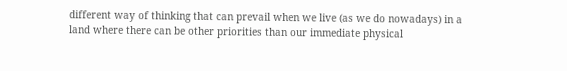different way of thinking that can prevail when we live (as we do nowadays) in a land where there can be other priorities than our immediate physical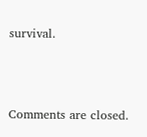survival.



Comments are closed.